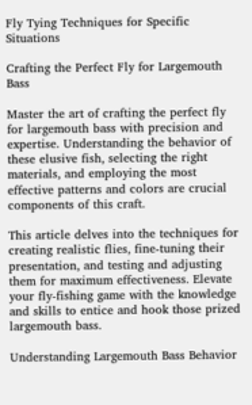Fly Tying Techniques for Specific Situations

Crafting the Perfect Fly for Largemouth Bass

Master the art of crafting the perfect fly for largemouth bass with precision and expertise. Understanding the behavior of these elusive fish, selecting the right materials, and employing the most effective patterns and colors are crucial components of this craft.

This article delves into the techniques for creating realistic flies, fine-tuning their presentation, and testing and adjusting them for maximum effectiveness. Elevate your fly-fishing game with the knowledge and skills to entice and hook those prized largemouth bass.

Understanding Largemouth Bass Behavior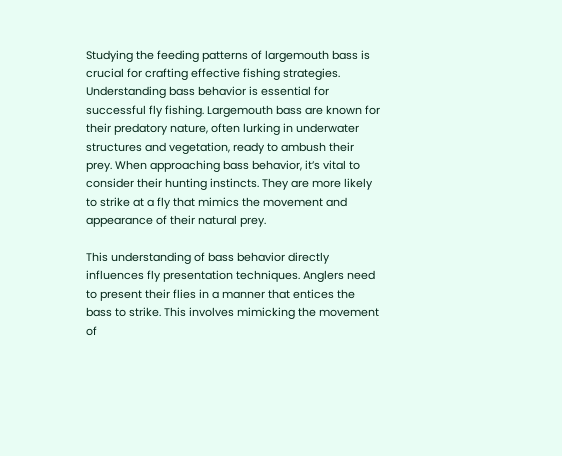Studying the feeding patterns of largemouth bass is crucial for crafting effective fishing strategies. Understanding bass behavior is essential for successful fly fishing. Largemouth bass are known for their predatory nature, often lurking in underwater structures and vegetation, ready to ambush their prey. When approaching bass behavior, it’s vital to consider their hunting instincts. They are more likely to strike at a fly that mimics the movement and appearance of their natural prey.

This understanding of bass behavior directly influences fly presentation techniques. Anglers need to present their flies in a manner that entices the bass to strike. This involves mimicking the movement of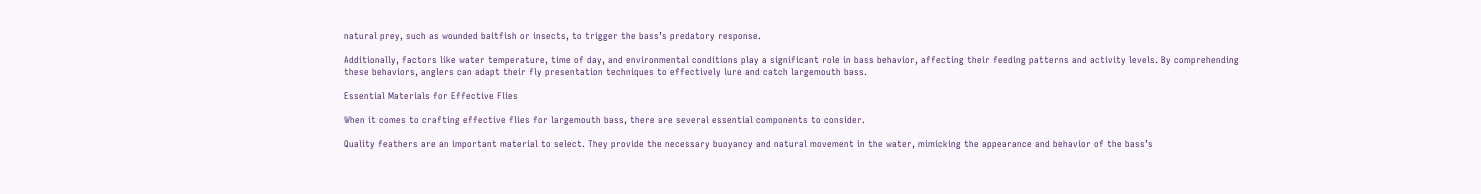natural prey, such as wounded baitfish or insects, to trigger the bass’s predatory response.

Additionally, factors like water temperature, time of day, and environmental conditions play a significant role in bass behavior, affecting their feeding patterns and activity levels. By comprehending these behaviors, anglers can adapt their fly presentation techniques to effectively lure and catch largemouth bass.

Essential Materials for Effective Flies

When it comes to crafting effective flies for largemouth bass, there are several essential components to consider.

Quality feathers are an important material to select. They provide the necessary buoyancy and natural movement in the water, mimicking the appearance and behavior of the bass’s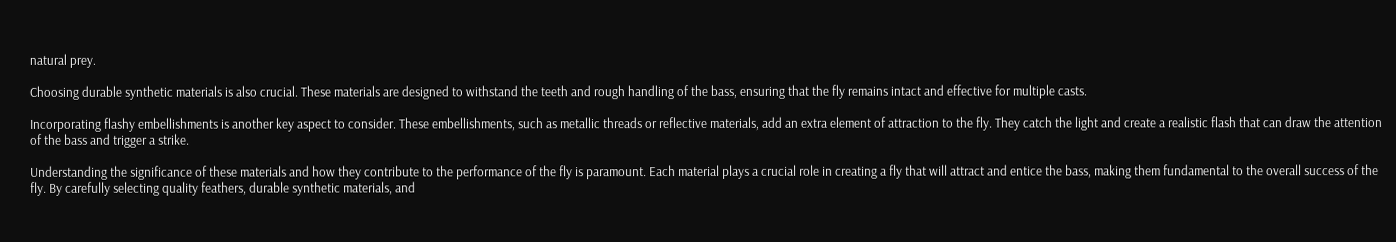natural prey.

Choosing durable synthetic materials is also crucial. These materials are designed to withstand the teeth and rough handling of the bass, ensuring that the fly remains intact and effective for multiple casts.

Incorporating flashy embellishments is another key aspect to consider. These embellishments, such as metallic threads or reflective materials, add an extra element of attraction to the fly. They catch the light and create a realistic flash that can draw the attention of the bass and trigger a strike.

Understanding the significance of these materials and how they contribute to the performance of the fly is paramount. Each material plays a crucial role in creating a fly that will attract and entice the bass, making them fundamental to the overall success of the fly. By carefully selecting quality feathers, durable synthetic materials, and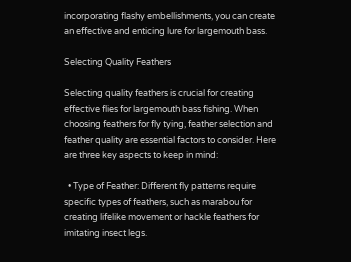incorporating flashy embellishments, you can create an effective and enticing lure for largemouth bass.

Selecting Quality Feathers

Selecting quality feathers is crucial for creating effective flies for largemouth bass fishing. When choosing feathers for fly tying, feather selection and feather quality are essential factors to consider. Here are three key aspects to keep in mind:

  • Type of Feather: Different fly patterns require specific types of feathers, such as marabou for creating lifelike movement or hackle feathers for imitating insect legs.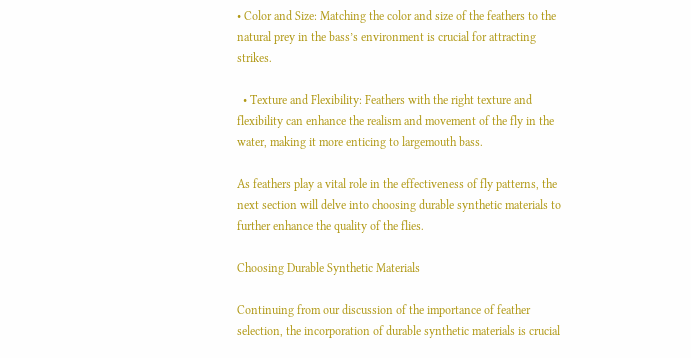• Color and Size: Matching the color and size of the feathers to the natural prey in the bass’s environment is crucial for attracting strikes.

  • Texture and Flexibility: Feathers with the right texture and flexibility can enhance the realism and movement of the fly in the water, making it more enticing to largemouth bass.

As feathers play a vital role in the effectiveness of fly patterns, the next section will delve into choosing durable synthetic materials to further enhance the quality of the flies.

Choosing Durable Synthetic Materials

Continuing from our discussion of the importance of feather selection, the incorporation of durable synthetic materials is crucial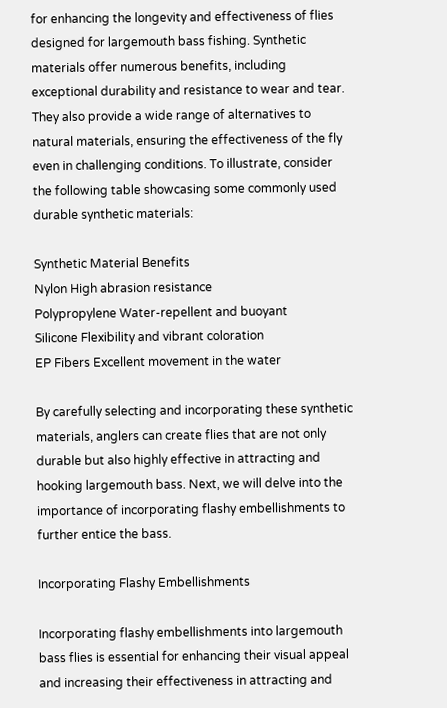for enhancing the longevity and effectiveness of flies designed for largemouth bass fishing. Synthetic materials offer numerous benefits, including exceptional durability and resistance to wear and tear. They also provide a wide range of alternatives to natural materials, ensuring the effectiveness of the fly even in challenging conditions. To illustrate, consider the following table showcasing some commonly used durable synthetic materials:

Synthetic Material Benefits
Nylon High abrasion resistance
Polypropylene Water-repellent and buoyant
Silicone Flexibility and vibrant coloration
EP Fibers Excellent movement in the water

By carefully selecting and incorporating these synthetic materials, anglers can create flies that are not only durable but also highly effective in attracting and hooking largemouth bass. Next, we will delve into the importance of incorporating flashy embellishments to further entice the bass.

Incorporating Flashy Embellishments

Incorporating flashy embellishments into largemouth bass flies is essential for enhancing their visual appeal and increasing their effectiveness in attracting and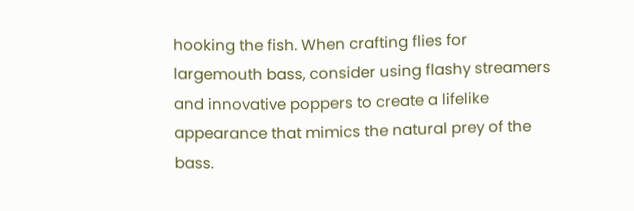hooking the fish. When crafting flies for largemouth bass, consider using flashy streamers and innovative poppers to create a lifelike appearance that mimics the natural prey of the bass.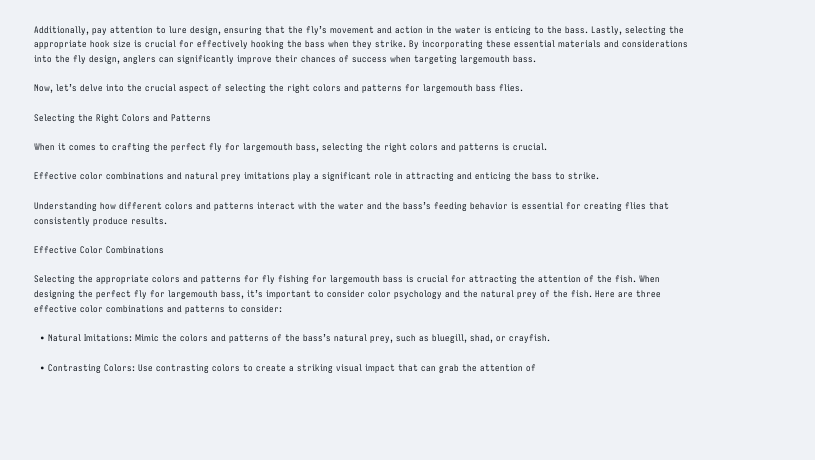Additionally, pay attention to lure design, ensuring that the fly’s movement and action in the water is enticing to the bass. Lastly, selecting the appropriate hook size is crucial for effectively hooking the bass when they strike. By incorporating these essential materials and considerations into the fly design, anglers can significantly improve their chances of success when targeting largemouth bass.

Now, let’s delve into the crucial aspect of selecting the right colors and patterns for largemouth bass flies.

Selecting the Right Colors and Patterns

When it comes to crafting the perfect fly for largemouth bass, selecting the right colors and patterns is crucial.

Effective color combinations and natural prey imitations play a significant role in attracting and enticing the bass to strike.

Understanding how different colors and patterns interact with the water and the bass’s feeding behavior is essential for creating flies that consistently produce results.

Effective Color Combinations

Selecting the appropriate colors and patterns for fly fishing for largemouth bass is crucial for attracting the attention of the fish. When designing the perfect fly for largemouth bass, it’s important to consider color psychology and the natural prey of the fish. Here are three effective color combinations and patterns to consider:

  • Natural Imitations: Mimic the colors and patterns of the bass’s natural prey, such as bluegill, shad, or crayfish.

  • Contrasting Colors: Use contrasting colors to create a striking visual impact that can grab the attention of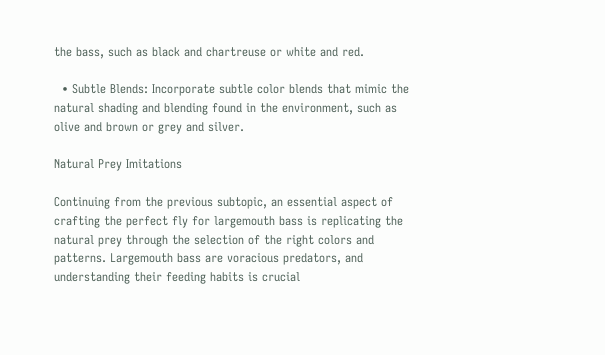the bass, such as black and chartreuse or white and red.

  • Subtle Blends: Incorporate subtle color blends that mimic the natural shading and blending found in the environment, such as olive and brown or grey and silver.

Natural Prey Imitations

Continuing from the previous subtopic, an essential aspect of crafting the perfect fly for largemouth bass is replicating the natural prey through the selection of the right colors and patterns. Largemouth bass are voracious predators, and understanding their feeding habits is crucial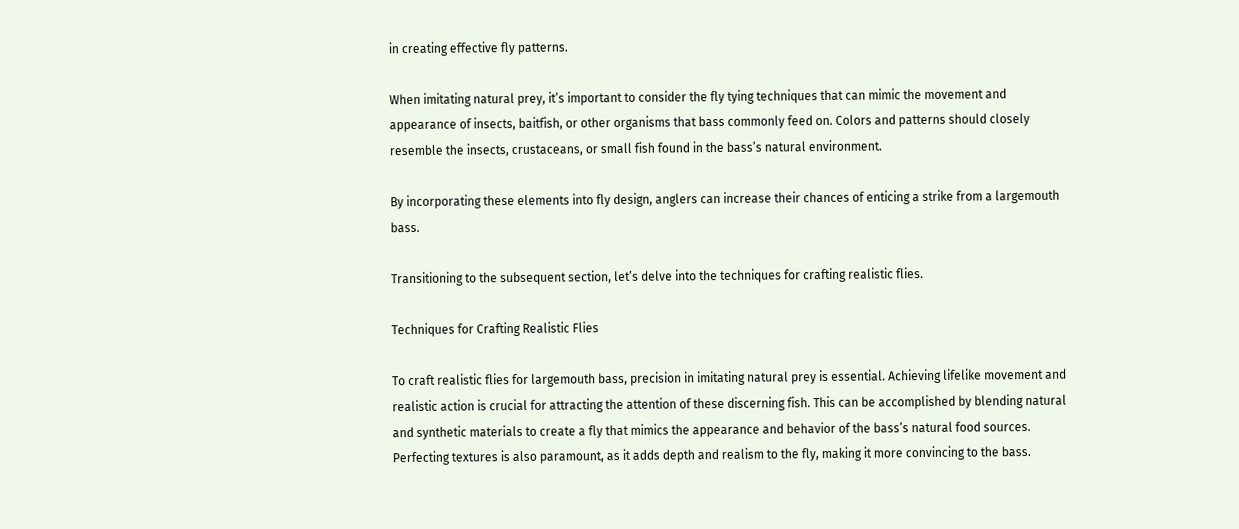in creating effective fly patterns.

When imitating natural prey, it’s important to consider the fly tying techniques that can mimic the movement and appearance of insects, baitfish, or other organisms that bass commonly feed on. Colors and patterns should closely resemble the insects, crustaceans, or small fish found in the bass’s natural environment.

By incorporating these elements into fly design, anglers can increase their chances of enticing a strike from a largemouth bass.

Transitioning to the subsequent section, let’s delve into the techniques for crafting realistic flies.

Techniques for Crafting Realistic Flies

To craft realistic flies for largemouth bass, precision in imitating natural prey is essential. Achieving lifelike movement and realistic action is crucial for attracting the attention of these discerning fish. This can be accomplished by blending natural and synthetic materials to create a fly that mimics the appearance and behavior of the bass’s natural food sources. Perfecting textures is also paramount, as it adds depth and realism to the fly, making it more convincing to the bass.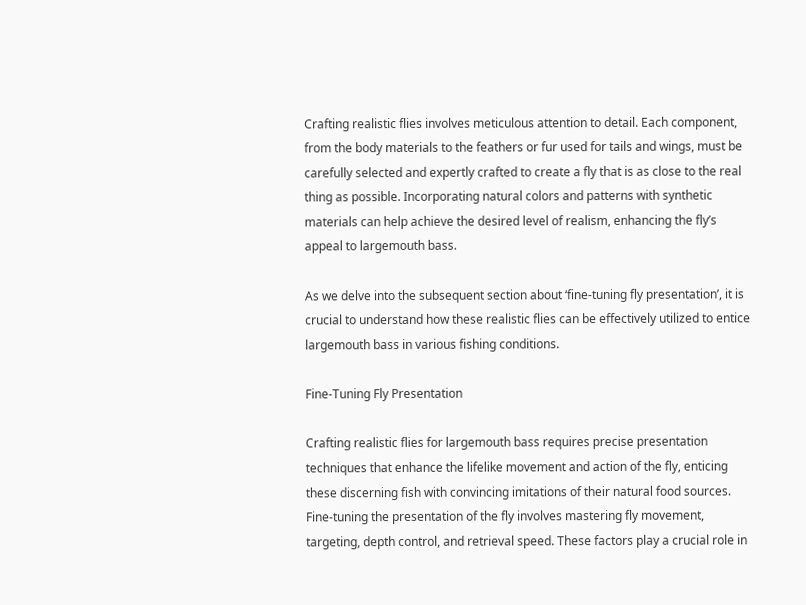Crafting realistic flies involves meticulous attention to detail. Each component, from the body materials to the feathers or fur used for tails and wings, must be carefully selected and expertly crafted to create a fly that is as close to the real thing as possible. Incorporating natural colors and patterns with synthetic materials can help achieve the desired level of realism, enhancing the fly’s appeal to largemouth bass.

As we delve into the subsequent section about ‘fine-tuning fly presentation’, it is crucial to understand how these realistic flies can be effectively utilized to entice largemouth bass in various fishing conditions.

Fine-Tuning Fly Presentation

Crafting realistic flies for largemouth bass requires precise presentation techniques that enhance the lifelike movement and action of the fly, enticing these discerning fish with convincing imitations of their natural food sources. Fine-tuning the presentation of the fly involves mastering fly movement, targeting, depth control, and retrieval speed. These factors play a crucial role in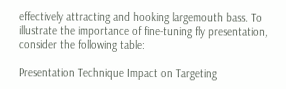effectively attracting and hooking largemouth bass. To illustrate the importance of fine-tuning fly presentation, consider the following table:

Presentation Technique Impact on Targeting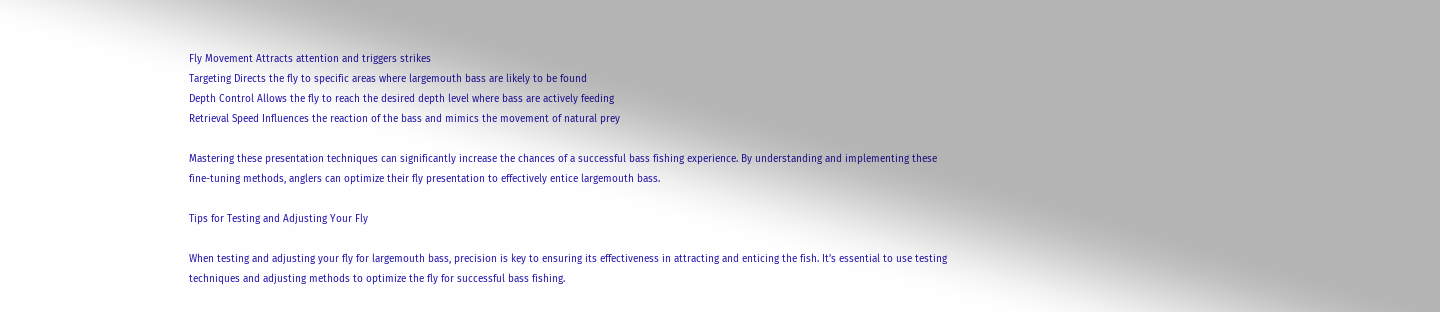Fly Movement Attracts attention and triggers strikes
Targeting Directs the fly to specific areas where largemouth bass are likely to be found
Depth Control Allows the fly to reach the desired depth level where bass are actively feeding
Retrieval Speed Influences the reaction of the bass and mimics the movement of natural prey

Mastering these presentation techniques can significantly increase the chances of a successful bass fishing experience. By understanding and implementing these fine-tuning methods, anglers can optimize their fly presentation to effectively entice largemouth bass.

Tips for Testing and Adjusting Your Fly

When testing and adjusting your fly for largemouth bass, precision is key to ensuring its effectiveness in attracting and enticing the fish. It’s essential to use testing techniques and adjusting methods to optimize the fly for successful bass fishing.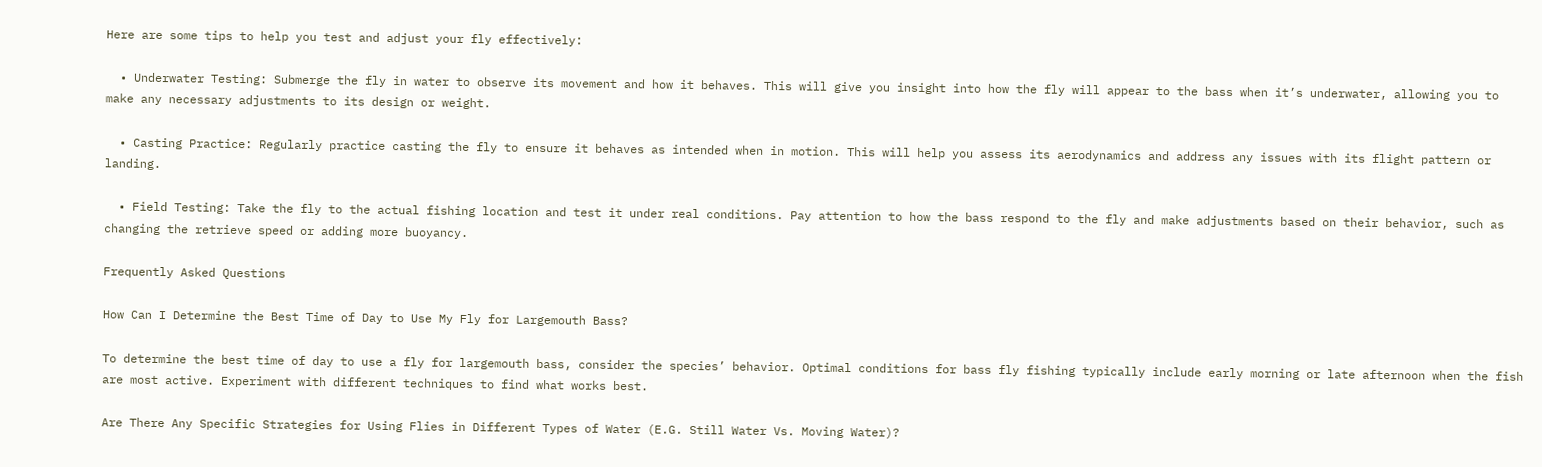Here are some tips to help you test and adjust your fly effectively:

  • Underwater Testing: Submerge the fly in water to observe its movement and how it behaves. This will give you insight into how the fly will appear to the bass when it’s underwater, allowing you to make any necessary adjustments to its design or weight.

  • Casting Practice: Regularly practice casting the fly to ensure it behaves as intended when in motion. This will help you assess its aerodynamics and address any issues with its flight pattern or landing.

  • Field Testing: Take the fly to the actual fishing location and test it under real conditions. Pay attention to how the bass respond to the fly and make adjustments based on their behavior, such as changing the retrieve speed or adding more buoyancy.

Frequently Asked Questions

How Can I Determine the Best Time of Day to Use My Fly for Largemouth Bass?

To determine the best time of day to use a fly for largemouth bass, consider the species’ behavior. Optimal conditions for bass fly fishing typically include early morning or late afternoon when the fish are most active. Experiment with different techniques to find what works best.

Are There Any Specific Strategies for Using Flies in Different Types of Water (E.G. Still Water Vs. Moving Water)?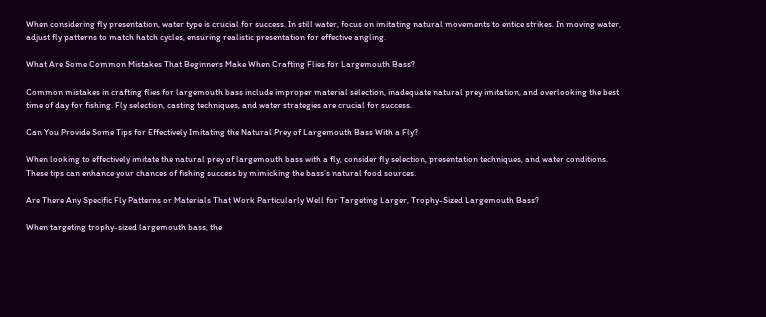When considering fly presentation, water type is crucial for success. In still water, focus on imitating natural movements to entice strikes. In moving water, adjust fly patterns to match hatch cycles, ensuring realistic presentation for effective angling.

What Are Some Common Mistakes That Beginners Make When Crafting Flies for Largemouth Bass?

Common mistakes in crafting flies for largemouth bass include improper material selection, inadequate natural prey imitation, and overlooking the best time of day for fishing. Fly selection, casting techniques, and water strategies are crucial for success.

Can You Provide Some Tips for Effectively Imitating the Natural Prey of Largemouth Bass With a Fly?

When looking to effectively imitate the natural prey of largemouth bass with a fly, consider fly selection, presentation techniques, and water conditions. These tips can enhance your chances of fishing success by mimicking the bass’s natural food sources.

Are There Any Specific Fly Patterns or Materials That Work Particularly Well for Targeting Larger, Trophy-Sized Largemouth Bass?

When targeting trophy-sized largemouth bass, the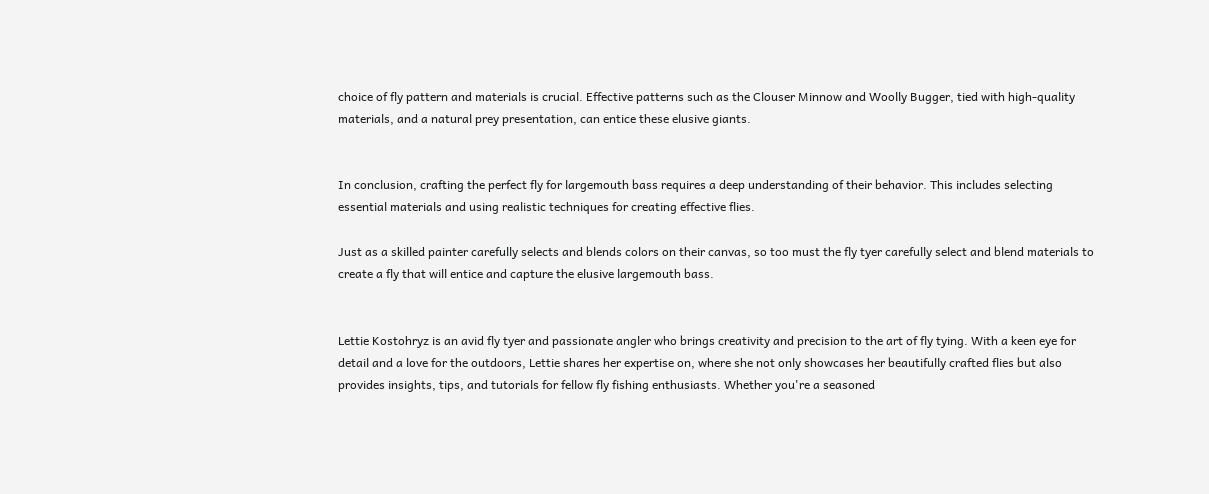choice of fly pattern and materials is crucial. Effective patterns such as the Clouser Minnow and Woolly Bugger, tied with high-quality materials, and a natural prey presentation, can entice these elusive giants.


In conclusion, crafting the perfect fly for largemouth bass requires a deep understanding of their behavior. This includes selecting essential materials and using realistic techniques for creating effective flies.

Just as a skilled painter carefully selects and blends colors on their canvas, so too must the fly tyer carefully select and blend materials to create a fly that will entice and capture the elusive largemouth bass.


Lettie Kostohryz is an avid fly tyer and passionate angler who brings creativity and precision to the art of fly tying. With a keen eye for detail and a love for the outdoors, Lettie shares her expertise on, where she not only showcases her beautifully crafted flies but also provides insights, tips, and tutorials for fellow fly fishing enthusiasts. Whether you're a seasoned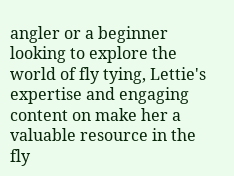angler or a beginner looking to explore the world of fly tying, Lettie's expertise and engaging content on make her a valuable resource in the fly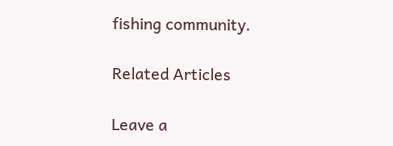fishing community.

Related Articles

Leave a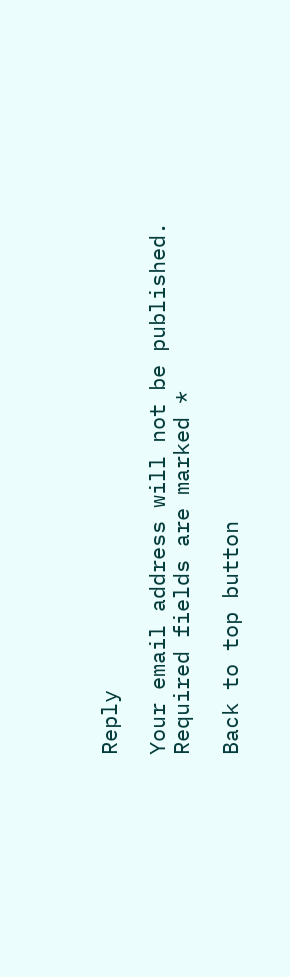Reply

Your email address will not be published. Required fields are marked *

Back to top button